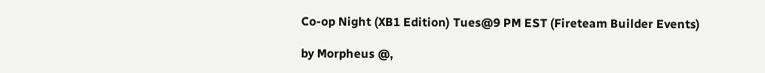Co-op Night (XB1 Edition) Tues@9 PM EST (Fireteam Builder Events)

by Morpheus @,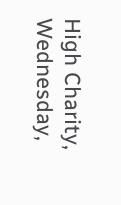High Charity, Wednesday,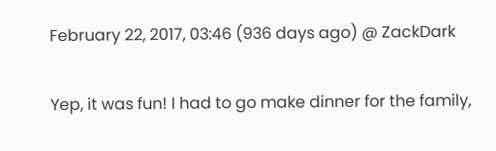February 22, 2017, 03:46 (936 days ago) @ ZackDark

Yep, it was fun! I had to go make dinner for the family,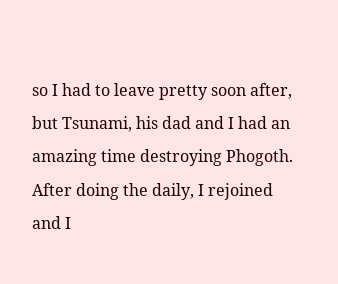so I had to leave pretty soon after, but Tsunami, his dad and I had an amazing time destroying Phogoth. After doing the daily, I rejoined and I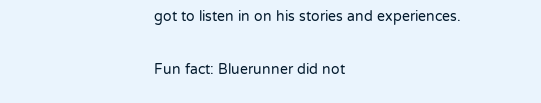got to listen in on his stories and experiences.

Fun fact: Bluerunner did not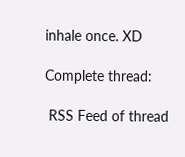inhale once. XD

Complete thread:

 RSS Feed of thread